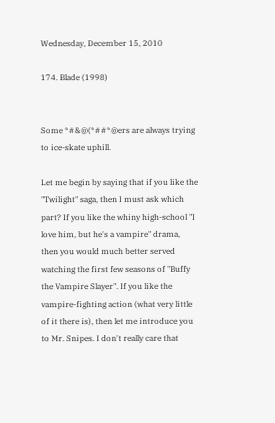Wednesday, December 15, 2010

174. Blade (1998)


Some *#&@(*##*@ers are always trying to ice-skate uphill.

Let me begin by saying that if you like the "Twilight" saga, then I must ask which part? If you like the whiny high-school "I love him, but he's a vampire" drama, then you would much better served watching the first few seasons of "Buffy the Vampire Slayer". If you like the vampire-fighting action (what very little of it there is), then let me introduce you to Mr. Snipes. I don't really care that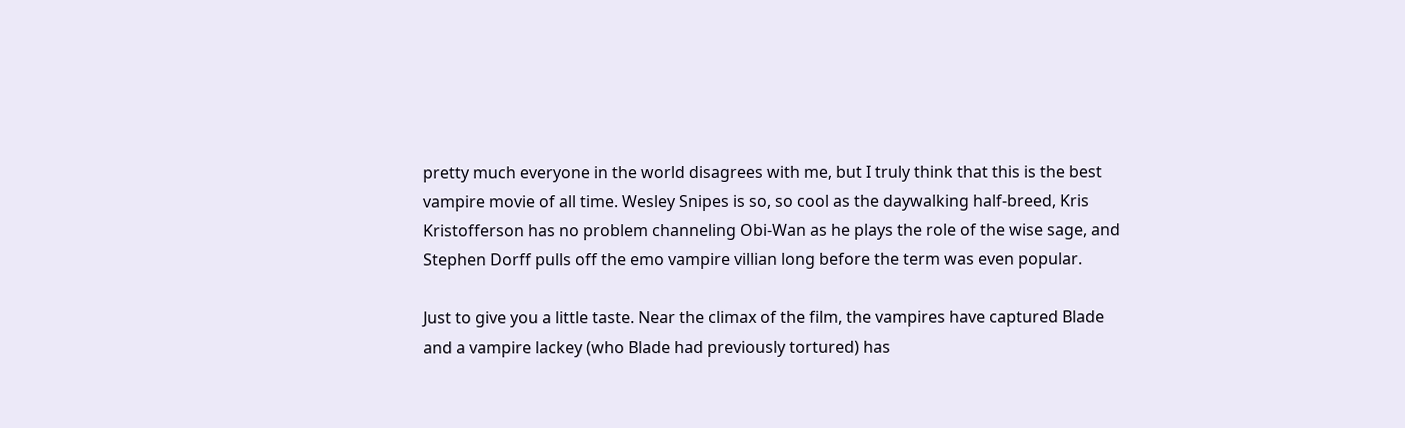pretty much everyone in the world disagrees with me, but I truly think that this is the best vampire movie of all time. Wesley Snipes is so, so cool as the daywalking half-breed, Kris Kristofferson has no problem channeling Obi-Wan as he plays the role of the wise sage, and Stephen Dorff pulls off the emo vampire villian long before the term was even popular.

Just to give you a little taste. Near the climax of the film, the vampires have captured Blade and a vampire lackey (who Blade had previously tortured) has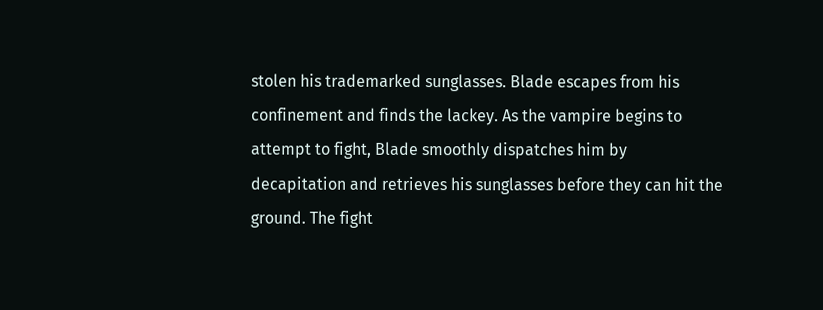stolen his trademarked sunglasses. Blade escapes from his confinement and finds the lackey. As the vampire begins to attempt to fight, Blade smoothly dispatches him by decapitation and retrieves his sunglasses before they can hit the ground. The fight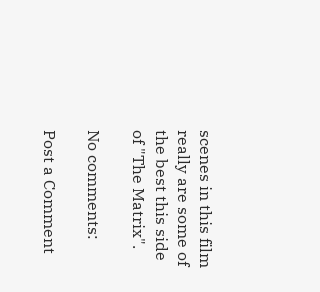scenes in this film really are some of the best this side of "The Matrix".

No comments:

Post a Comment